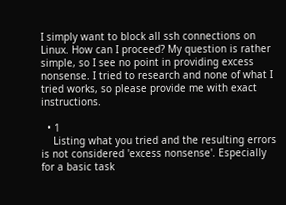I simply want to block all ssh connections on Linux. How can I proceed? My question is rather simple, so I see no point in providing excess nonsense. I tried to research and none of what I tried works, so please provide me with exact instructions.

  • 1
    Listing what you tried and the resulting errors is not considered 'excess nonsense'. Especially for a basic task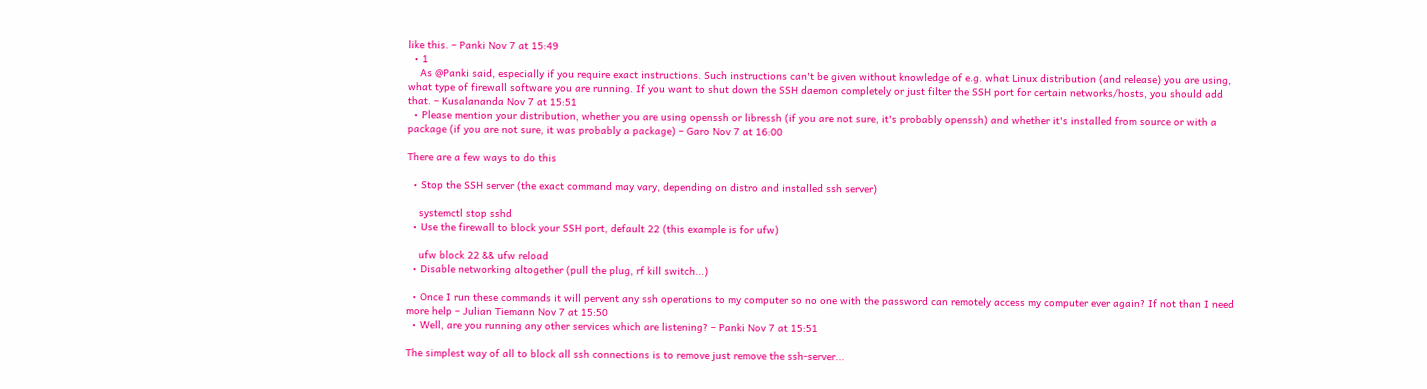like this. – Panki Nov 7 at 15:49
  • 1
    As @Panki said, especially if you require exact instructions. Such instructions can't be given without knowledge of e.g. what Linux distribution (and release) you are using, what type of firewall software you are running. If you want to shut down the SSH daemon completely or just filter the SSH port for certain networks/hosts, you should add that. – Kusalananda Nov 7 at 15:51
  • Please mention your distribution, whether you are using openssh or libressh (if you are not sure, it's probably openssh) and whether it's installed from source or with a package (if you are not sure, it was probably a package) – Garo Nov 7 at 16:00

There are a few ways to do this

  • Stop the SSH server (the exact command may vary, depending on distro and installed ssh server)

    systemctl stop sshd
  • Use the firewall to block your SSH port, default 22 (this example is for ufw)

    ufw block 22 && ufw reload
  • Disable networking altogether (pull the plug, rf kill switch...)

  • Once I run these commands it will pervent any ssh operations to my computer so no one with the password can remotely access my computer ever again? If not than I need more help – Julian Tiemann Nov 7 at 15:50
  • Well, are you running any other services which are listening? – Panki Nov 7 at 15:51

The simplest way of all to block all ssh connections is to remove just remove the ssh-server...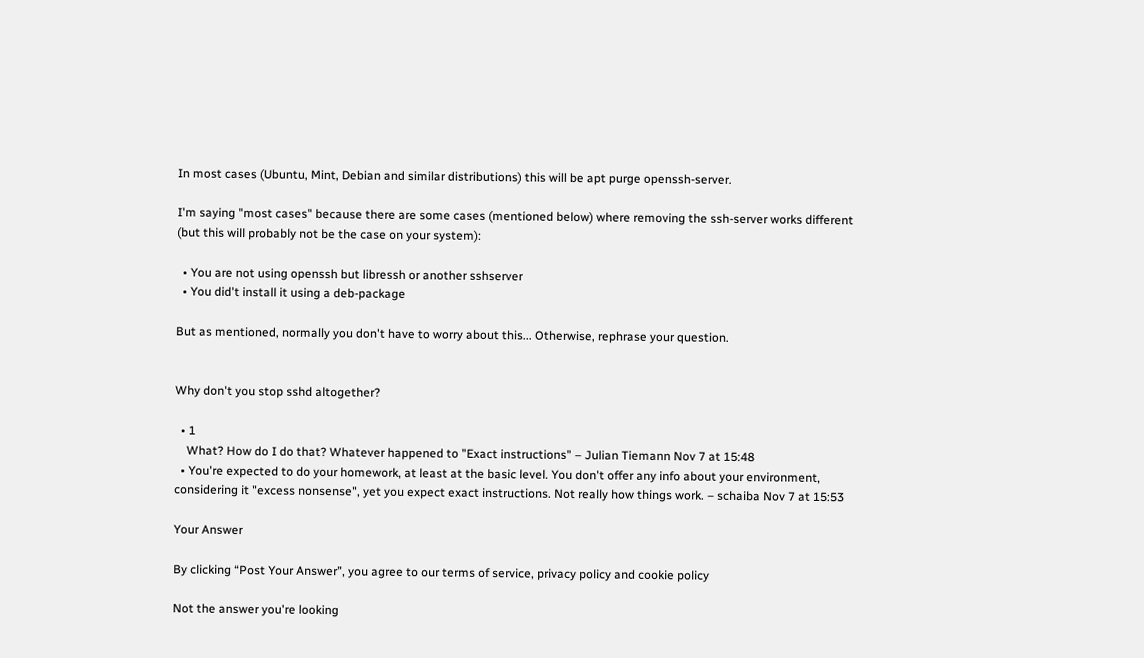In most cases (Ubuntu, Mint, Debian and similar distributions) this will be apt purge openssh-server.

I'm saying "most cases" because there are some cases (mentioned below) where removing the ssh-server works different (but this will probably not be the case on your system):

  • You are not using openssh but libressh or another sshserver
  • You did't install it using a deb-package

But as mentioned, normally you don't have to worry about this... Otherwise, rephrase your question.


Why don't you stop sshd altogether?

  • 1
    What? How do I do that? Whatever happened to "Exact instructions" – Julian Tiemann Nov 7 at 15:48
  • You're expected to do your homework, at least at the basic level. You don't offer any info about your environment, considering it "excess nonsense", yet you expect exact instructions. Not really how things work. – schaiba Nov 7 at 15:53

Your Answer

By clicking “Post Your Answer”, you agree to our terms of service, privacy policy and cookie policy

Not the answer you're looking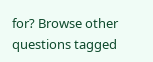for? Browse other questions tagged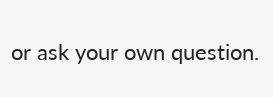or ask your own question.